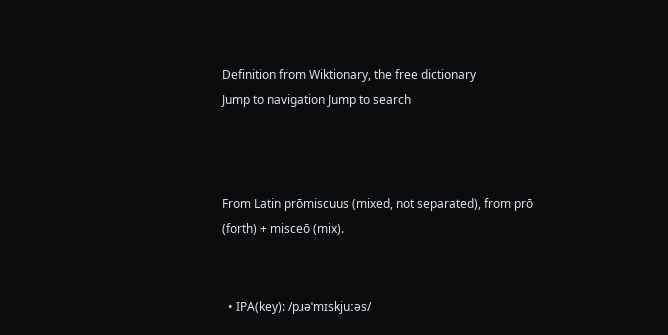Definition from Wiktionary, the free dictionary
Jump to navigation Jump to search



From Latin prōmiscuus (mixed, not separated), from prō (forth) + misceō (mix).


  • IPA(key): /pɹəˈmɪskjuːəs/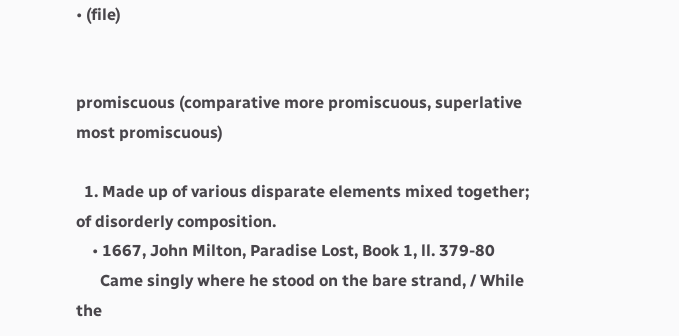• (file)


promiscuous (comparative more promiscuous, superlative most promiscuous)

  1. Made up of various disparate elements mixed together; of disorderly composition.
    • 1667, John Milton, Paradise Lost, Book 1, ll. 379-80
      Came singly where he stood on the bare strand, / While the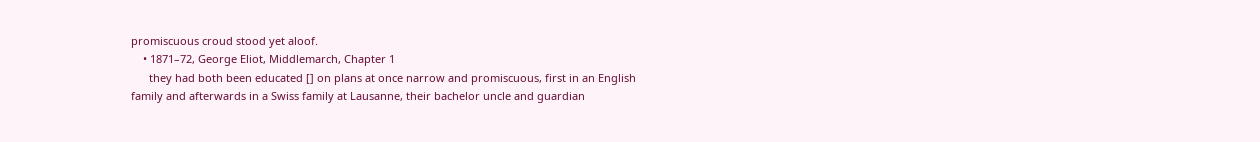promiscuous croud stood yet aloof.
    • 1871–72, George Eliot, Middlemarch, Chapter 1
      they had both been educated [] on plans at once narrow and promiscuous, first in an English family and afterwards in a Swiss family at Lausanne, their bachelor uncle and guardian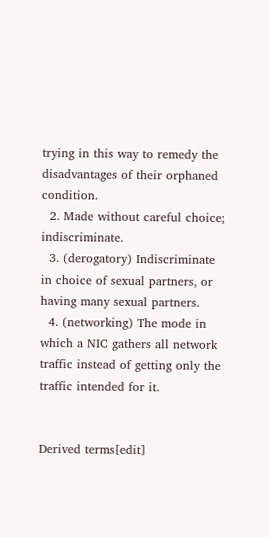trying in this way to remedy the disadvantages of their orphaned condition.
  2. Made without careful choice; indiscriminate.
  3. (derogatory) Indiscriminate in choice of sexual partners, or having many sexual partners.
  4. (networking) The mode in which a NIC gathers all network traffic instead of getting only the traffic intended for it.


Derived terms[edit]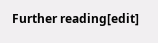Further reading[edit]